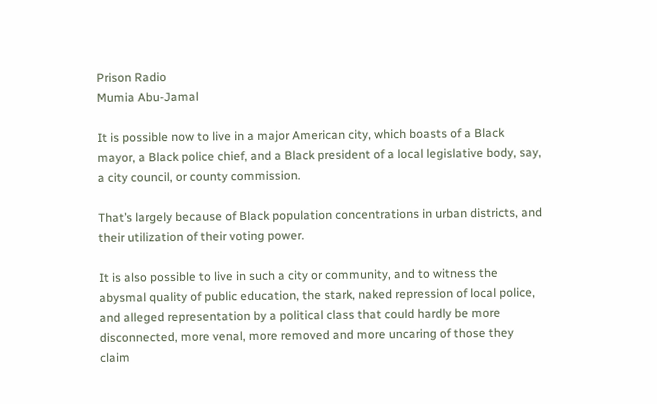Prison Radio
Mumia Abu-Jamal

It is possible now to live in a major American city, which boasts of a Black mayor, a Black police chief, and a Black president of a local legislative body, say, a city council, or county commission.

That’s largely because of Black population concentrations in urban districts, and their utilization of their voting power.

It is also possible to live in such a city or community, and to witness the abysmal quality of public education, the stark, naked repression of local police, and alleged representation by a political class that could hardly be more disconnected, more venal, more removed and more uncaring of those they claim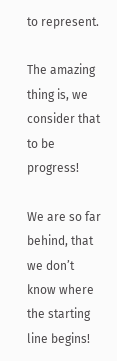to represent.

The amazing thing is, we consider that to be progress!

We are so far behind, that we don’t know where the starting line begins!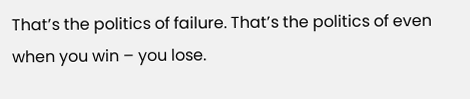That’s the politics of failure. That’s the politics of even when you win – you lose.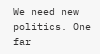We need new politics. One far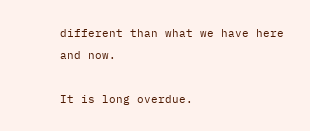different than what we have here and now.

It is long overdue.